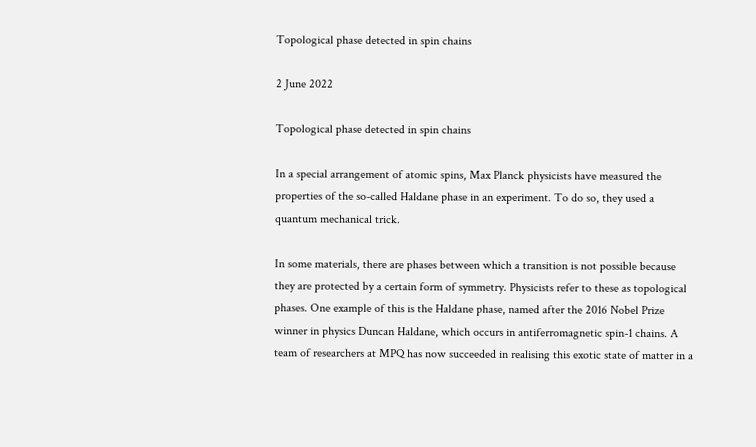Topological phase detected in spin chains

2 June 2022

Topological phase detected in spin chains

In a special arrangement of atomic spins, Max Planck physicists have measured the properties of the so-called Haldane phase in an experiment. To do so, they used a quantum mechanical trick.

In some materials, there are phases between which a transition is not possible because they are protected by a certain form of symmetry. Physicists refer to these as topological phases. One example of this is the Haldane phase, named after the 2016 Nobel Prize winner in physics Duncan Haldane, which occurs in antiferromagnetic spin-1 chains. A team of researchers at MPQ has now succeeded in realising this exotic state of matter in a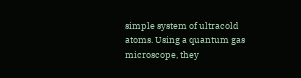simple system of ultracold atoms. Using a quantum gas microscope, they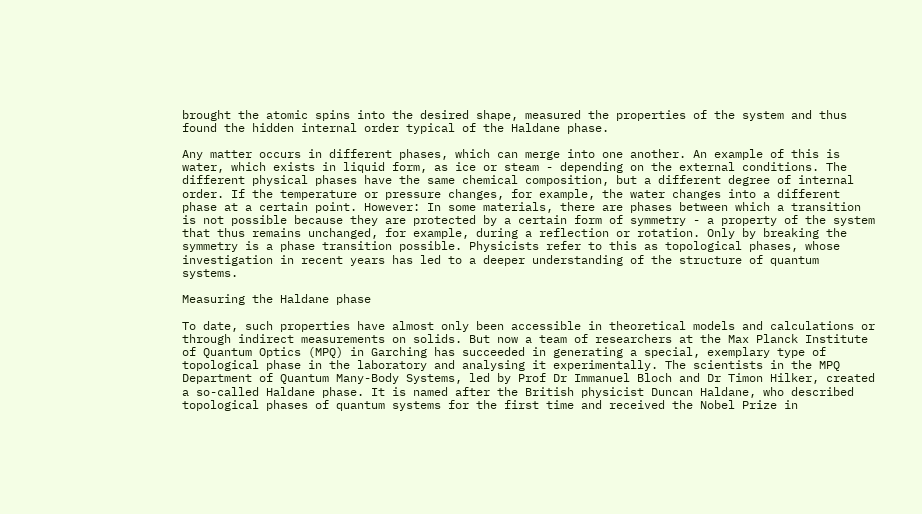brought the atomic spins into the desired shape, measured the properties of the system and thus found the hidden internal order typical of the Haldane phase.

Any matter occurs in different phases, which can merge into one another. An example of this is water, which exists in liquid form, as ice or steam - depending on the external conditions. The different physical phases have the same chemical composition, but a different degree of internal order. If the temperature or pressure changes, for example, the water changes into a different phase at a certain point. However: In some materials, there are phases between which a transition is not possible because they are protected by a certain form of symmetry - a property of the system that thus remains unchanged, for example, during a reflection or rotation. Only by breaking the symmetry is a phase transition possible. Physicists refer to this as topological phases, whose investigation in recent years has led to a deeper understanding of the structure of quantum systems.

Measuring the Haldane phase

To date, such properties have almost only been accessible in theoretical models and calculations or through indirect measurements on solids. But now a team of researchers at the Max Planck Institute of Quantum Optics (MPQ) in Garching has succeeded in generating a special, exemplary type of topological phase in the laboratory and analysing it experimentally. The scientists in the MPQ Department of Quantum Many-Body Systems, led by Prof Dr Immanuel Bloch and Dr Timon Hilker, created a so-called Haldane phase. It is named after the British physicist Duncan Haldane, who described topological phases of quantum systems for the first time and received the Nobel Prize in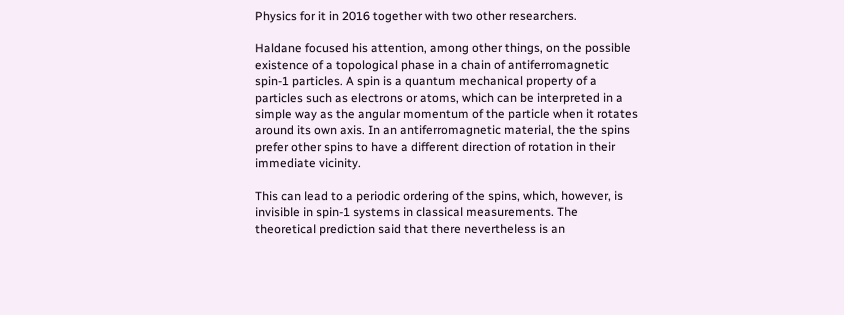Physics for it in 2016 together with two other researchers.

Haldane focused his attention, among other things, on the possible existence of a topological phase in a chain of antiferromagnetic spin-1 particles. A spin is a quantum mechanical property of a particles such as electrons or atoms, which can be interpreted in a simple way as the angular momentum of the particle when it rotates around its own axis. In an antiferromagnetic material, the the spins prefer other spins to have a different direction of rotation in their immediate vicinity.

This can lead to a periodic ordering of the spins, which, however, is invisible in spin-1 systems in classical measurements. The theoretical prediction said that there nevertheless is an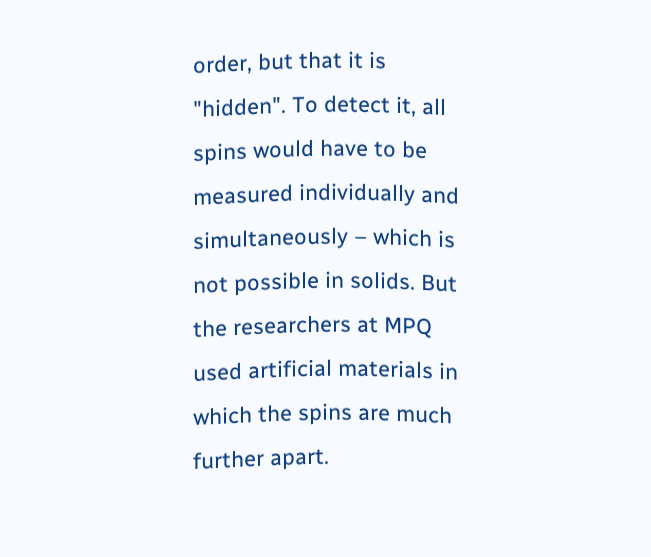order, but that it is "hidden". To detect it, all spins would have to be measured individually and simultaneously – which is not possible in solids. But the researchers at MPQ used artificial materials in which the spins are much further apart.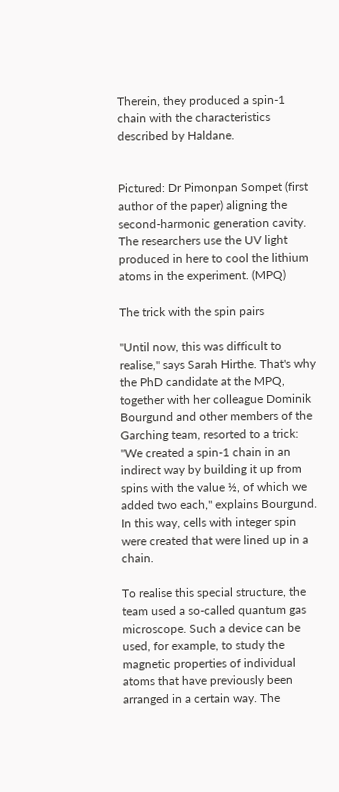Therein, they produced a spin-1 chain with the characteristics described by Haldane.


Pictured: Dr Pimonpan Sompet (first author of the paper) aligning the second-harmonic generation cavity. The researchers use the UV light produced in here to cool the lithium atoms in the experiment. (MPQ)

The trick with the spin pairs

"Until now, this was difficult to realise," says Sarah Hirthe. That's why the PhD candidate at the MPQ, together with her colleague Dominik Bourgund and other members of the Garching team, resorted to a trick: "We created a spin-1 chain in an indirect way by building it up from spins with the value ½, of which we added two each," explains Bourgund. In this way, cells with integer spin were created that were lined up in a chain.

To realise this special structure, the team used a so-called quantum gas microscope. Such a device can be used, for example, to study the magnetic properties of individual atoms that have previously been arranged in a certain way. The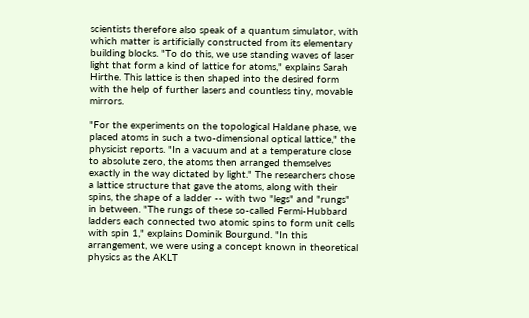scientists therefore also speak of a quantum simulator, with which matter is artificially constructed from its elementary building blocks. "To do this, we use standing waves of laser light that form a kind of lattice for atoms," explains Sarah Hirthe. This lattice is then shaped into the desired form with the help of further lasers and countless tiny, movable mirrors.

"For the experiments on the topological Haldane phase, we placed atoms in such a two-dimensional optical lattice," the physicist reports. "In a vacuum and at a temperature close to absolute zero, the atoms then arranged themselves exactly in the way dictated by light." The researchers chose a lattice structure that gave the atoms, along with their spins, the shape of a ladder -- with two "legs" and "rungs" in between. "The rungs of these so-called Fermi-Hubbard ladders each connected two atomic spins to form unit cells with spin 1," explains Dominik Bourgund. "In this arrangement, we were using a concept known in theoretical physics as the AKLT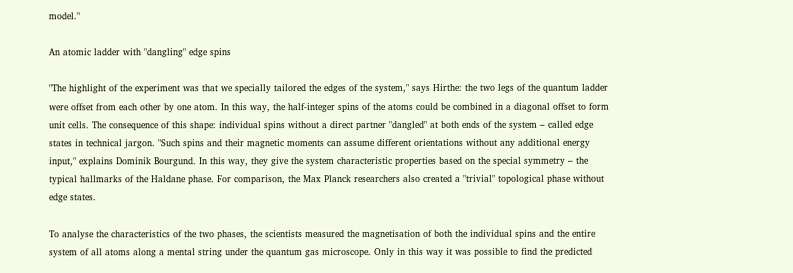model."

An atomic ladder with "dangling" edge spins

"The highlight of the experiment was that we specially tailored the edges of the system," says Hirthe: the two legs of the quantum ladder were offset from each other by one atom. In this way, the half-integer spins of the atoms could be combined in a diagonal offset to form unit cells. The consequence of this shape: individual spins without a direct partner "dangled" at both ends of the system – called edge states in technical jargon. "Such spins and their magnetic moments can assume different orientations without any additional energy input," explains Dominik Bourgund. In this way, they give the system characteristic properties based on the special symmetry – the typical hallmarks of the Haldane phase. For comparison, the Max Planck researchers also created a "trivial" topological phase without edge states.

To analyse the characteristics of the two phases, the scientists measured the magnetisation of both the individual spins and the entire system of all atoms along a mental string under the quantum gas microscope. Only in this way it was possible to find the predicted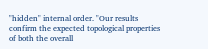"hidden" internal order. "Our results confirm the expected topological properties of both the overall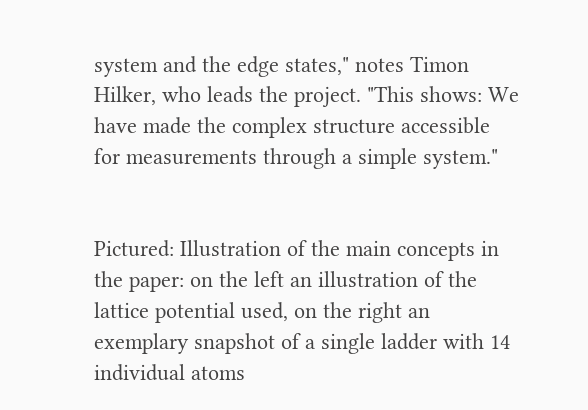system and the edge states," notes Timon Hilker, who leads the project. "This shows: We have made the complex structure accessible for measurements through a simple system."


Pictured: Illustration of the main concepts in the paper: on the left an illustration of the lattice potential used, on the right an exemplary snapshot of a single ladder with 14 individual atoms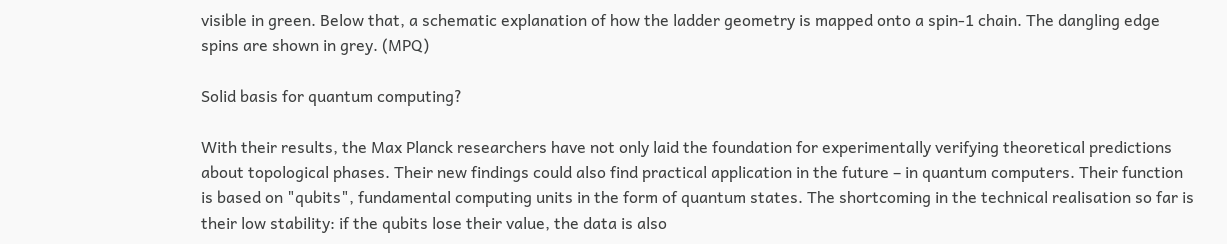visible in green. Below that, a schematic explanation of how the ladder geometry is mapped onto a spin-1 chain. The dangling edge spins are shown in grey. (MPQ)

Solid basis for quantum computing?

With their results, the Max Planck researchers have not only laid the foundation for experimentally verifying theoretical predictions about topological phases. Their new findings could also find practical application in the future – in quantum computers. Their function is based on "qubits", fundamental computing units in the form of quantum states. The shortcoming in the technical realisation so far is their low stability: if the qubits lose their value, the data is also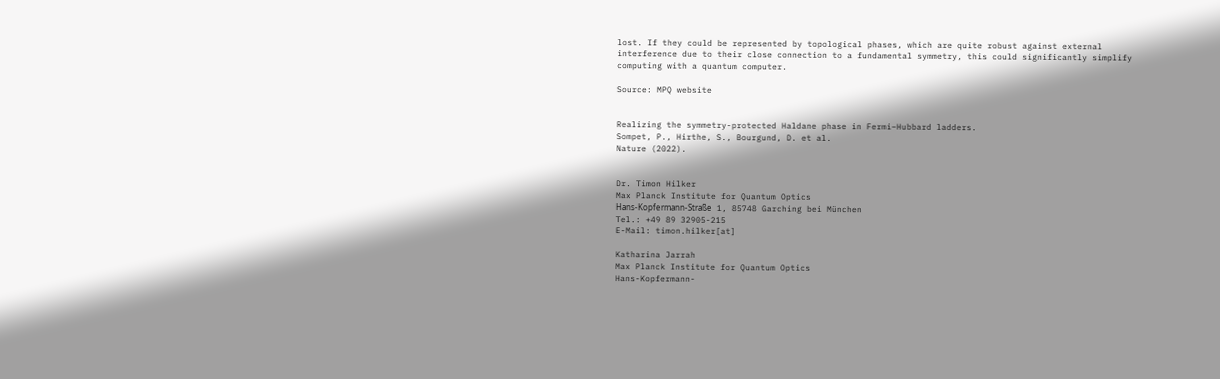lost. If they could be represented by topological phases, which are quite robust against external interference due to their close connection to a fundamental symmetry, this could significantly simplify computing with a quantum computer.

Source: MPQ website


Realizing the symmetry-protected Haldane phase in Fermi–Hubbard ladders.
Sompet, P., Hirthe, S., Bourgund, D. et al.
Nature (2022).


Dr. Timon Hilker
Max Planck Institute for Quantum Optics
Hans-Kopfermann-Straße 1, 85748 Garching bei München
Tel.: +49 89 32905-215
E-Mail: timon.hilker[at]

Katharina Jarrah
Max Planck Institute for Quantum Optics
Hans-Kopfermann-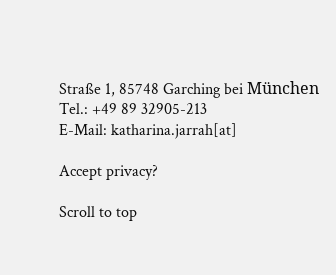Straße 1, 85748 Garching bei München
Tel.: +49 89 32905-213
E-Mail: katharina.jarrah[at]

Accept privacy?

Scroll to top